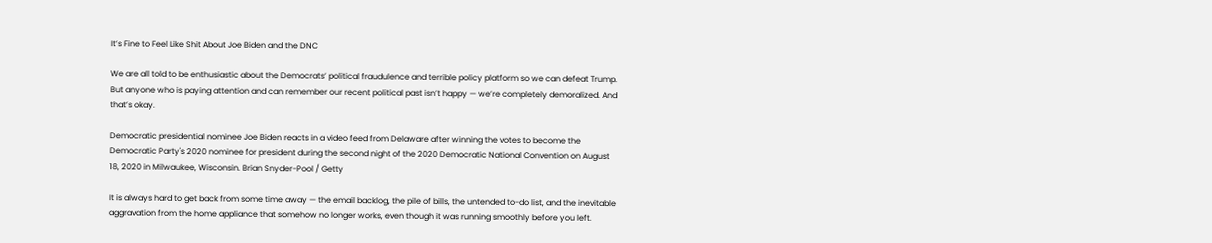It’s Fine to Feel Like Shit About Joe Biden and the DNC

We are all told to be enthusiastic about the Democrats’ political fraudulence and terrible policy platform so we can defeat Trump. But anyone who is paying attention and can remember our recent political past isn’t happy — we’re completely demoralized. And that’s okay.

Democratic presidential nominee Joe Biden reacts in a video feed from Delaware after winning the votes to become the Democratic Party's 2020 nominee for president during the second night of the 2020 Democratic National Convention on August 18, 2020 in Milwaukee, Wisconsin. Brian Snyder-Pool / Getty

It is always hard to get back from some time away — the email backlog, the pile of bills, the untended to-do list, and the inevitable aggravation from the home appliance that somehow no longer works, even though it was running smoothly before you left.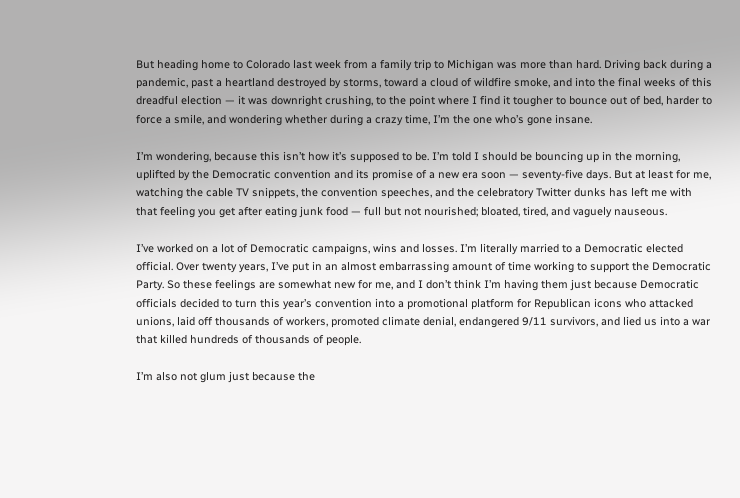But heading home to Colorado last week from a family trip to Michigan was more than hard. Driving back during a pandemic, past a heartland destroyed by storms, toward a cloud of wildfire smoke, and into the final weeks of this dreadful election — it was downright crushing, to the point where I find it tougher to bounce out of bed, harder to force a smile, and wondering whether during a crazy time, I’m the one who’s gone insane.

I’m wondering, because this isn’t how it’s supposed to be. I’m told I should be bouncing up in the morning, uplifted by the Democratic convention and its promise of a new era soon — seventy-five days. But at least for me, watching the cable TV snippets, the convention speeches, and the celebratory Twitter dunks has left me with that feeling you get after eating junk food — full but not nourished; bloated, tired, and vaguely nauseous.

I’ve worked on a lot of Democratic campaigns, wins and losses. I’m literally married to a Democratic elected official. Over twenty years, I’ve put in an almost embarrassing amount of time working to support the Democratic Party. So these feelings are somewhat new for me, and I don’t think I’m having them just because Democratic officials decided to turn this year’s convention into a promotional platform for Republican icons who attacked unions, laid off thousands of workers, promoted climate denial, endangered 9/11 survivors, and lied us into a war that killed hundreds of thousands of people.

I’m also not glum just because the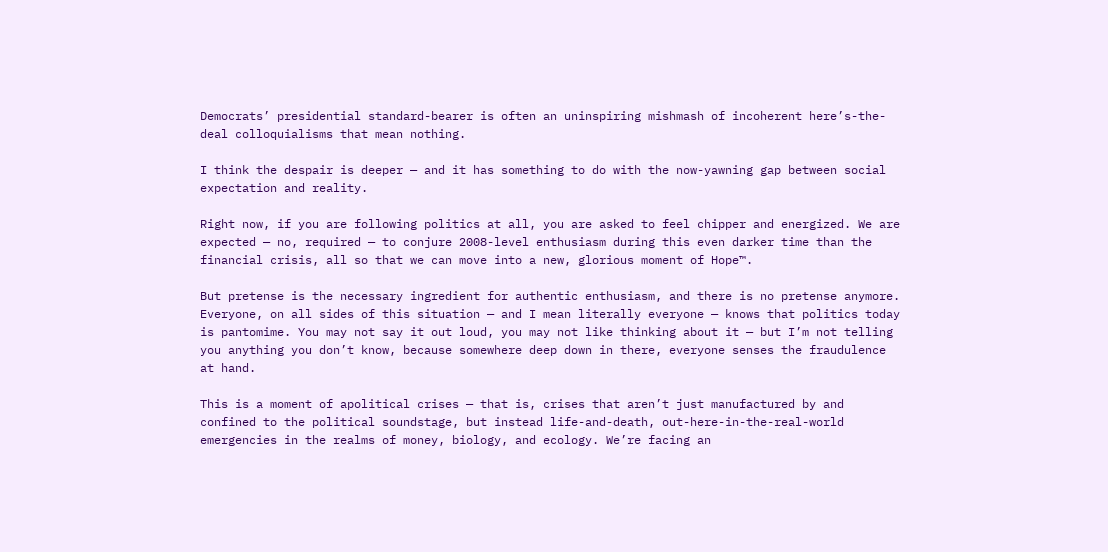Democrats’ presidential standard-bearer is often an uninspiring mishmash of incoherent here’s-the-deal colloquialisms that mean nothing.

I think the despair is deeper — and it has something to do with the now-yawning gap between social expectation and reality.

Right now, if you are following politics at all, you are asked to feel chipper and energized. We are expected — no, required — to conjure 2008-level enthusiasm during this even darker time than the financial crisis, all so that we can move into a new, glorious moment of Hope™.

But pretense is the necessary ingredient for authentic enthusiasm, and there is no pretense anymore. Everyone, on all sides of this situation — and I mean literally everyone — knows that politics today is pantomime. You may not say it out loud, you may not like thinking about it — but I’m not telling you anything you don’t know, because somewhere deep down in there, everyone senses the fraudulence at hand.

This is a moment of apolitical crises — that is, crises that aren’t just manufactured by and confined to the political soundstage, but instead life-and-death, out-here-in-the-real-world emergencies in the realms of money, biology, and ecology. We’re facing an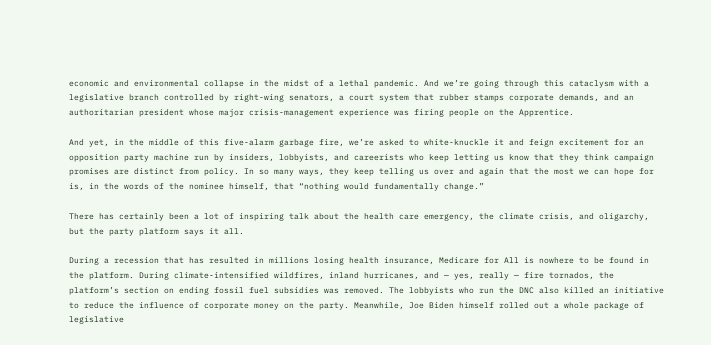economic and environmental collapse in the midst of a lethal pandemic. And we’re going through this cataclysm with a legislative branch controlled by right-wing senators, a court system that rubber stamps corporate demands, and an authoritarian president whose major crisis-management experience was firing people on the Apprentice.

And yet, in the middle of this five-alarm garbage fire, we’re asked to white-knuckle it and feign excitement for an opposition party machine run by insiders, lobbyists, and careerists who keep letting us know that they think campaign promises are distinct from policy. In so many ways, they keep telling us over and again that the most we can hope for is, in the words of the nominee himself, that “nothing would fundamentally change.”

There has certainly been a lot of inspiring talk about the health care emergency, the climate crisis, and oligarchy, but the party platform says it all.

During a recession that has resulted in millions losing health insurance, Medicare for All is nowhere to be found in the platform. During climate-intensified wildfires, inland hurricanes, and — yes, really — fire tornados, the platform’s section on ending fossil fuel subsidies was removed. The lobbyists who run the DNC also killed an initiative to reduce the influence of corporate money on the party. Meanwhile, Joe Biden himself rolled out a whole package of legislative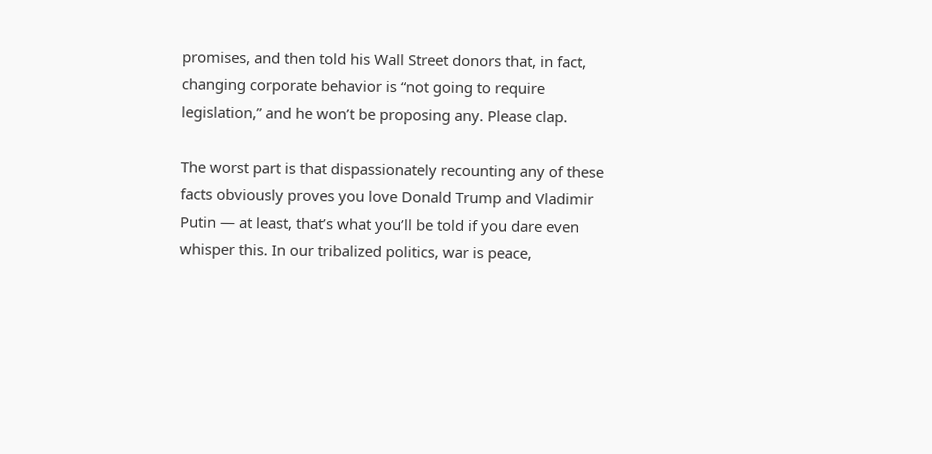promises, and then told his Wall Street donors that, in fact, changing corporate behavior is “not going to require legislation,” and he won’t be proposing any. Please clap.

The worst part is that dispassionately recounting any of these facts obviously proves you love Donald Trump and Vladimir Putin — at least, that’s what you’ll be told if you dare even whisper this. In our tribalized politics, war is peace,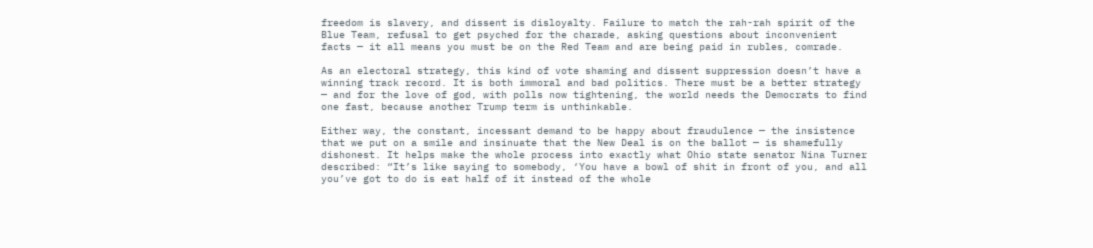freedom is slavery, and dissent is disloyalty. Failure to match the rah-rah spirit of the Blue Team, refusal to get psyched for the charade, asking questions about inconvenient facts — it all means you must be on the Red Team and are being paid in rubles, comrade.

As an electoral strategy, this kind of vote shaming and dissent suppression doesn’t have a winning track record. It is both immoral and bad politics. There must be a better strategy — and for the love of god, with polls now tightening, the world needs the Democrats to find one fast, because another Trump term is unthinkable.

Either way, the constant, incessant demand to be happy about fraudulence — the insistence that we put on a smile and insinuate that the New Deal is on the ballot — is shamefully dishonest. It helps make the whole process into exactly what Ohio state senator Nina Turner described: “It’s like saying to somebody, ‘You have a bowl of shit in front of you, and all you’ve got to do is eat half of it instead of the whole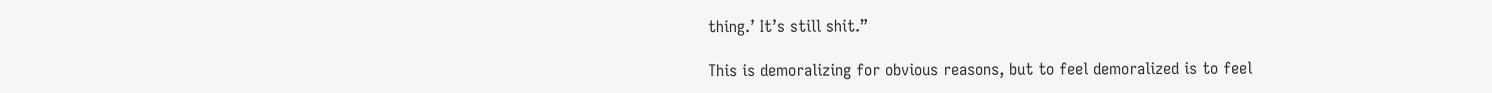thing.’ It’s still shit.”

This is demoralizing for obvious reasons, but to feel demoralized is to feel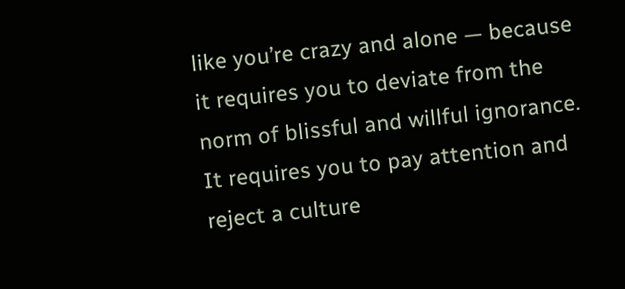like you’re crazy and alone — because it requires you to deviate from the norm of blissful and willful ignorance. It requires you to pay attention and reject a culture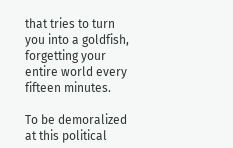that tries to turn you into a goldfish, forgetting your entire world every fifteen minutes.

To be demoralized at this political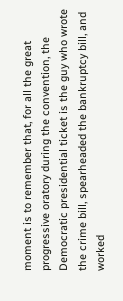moment is to remember that, for all the great progressive oratory during the convention, the Democratic presidential ticket is the guy who wrote the crime bill, spearheaded the bankruptcy bill, and worked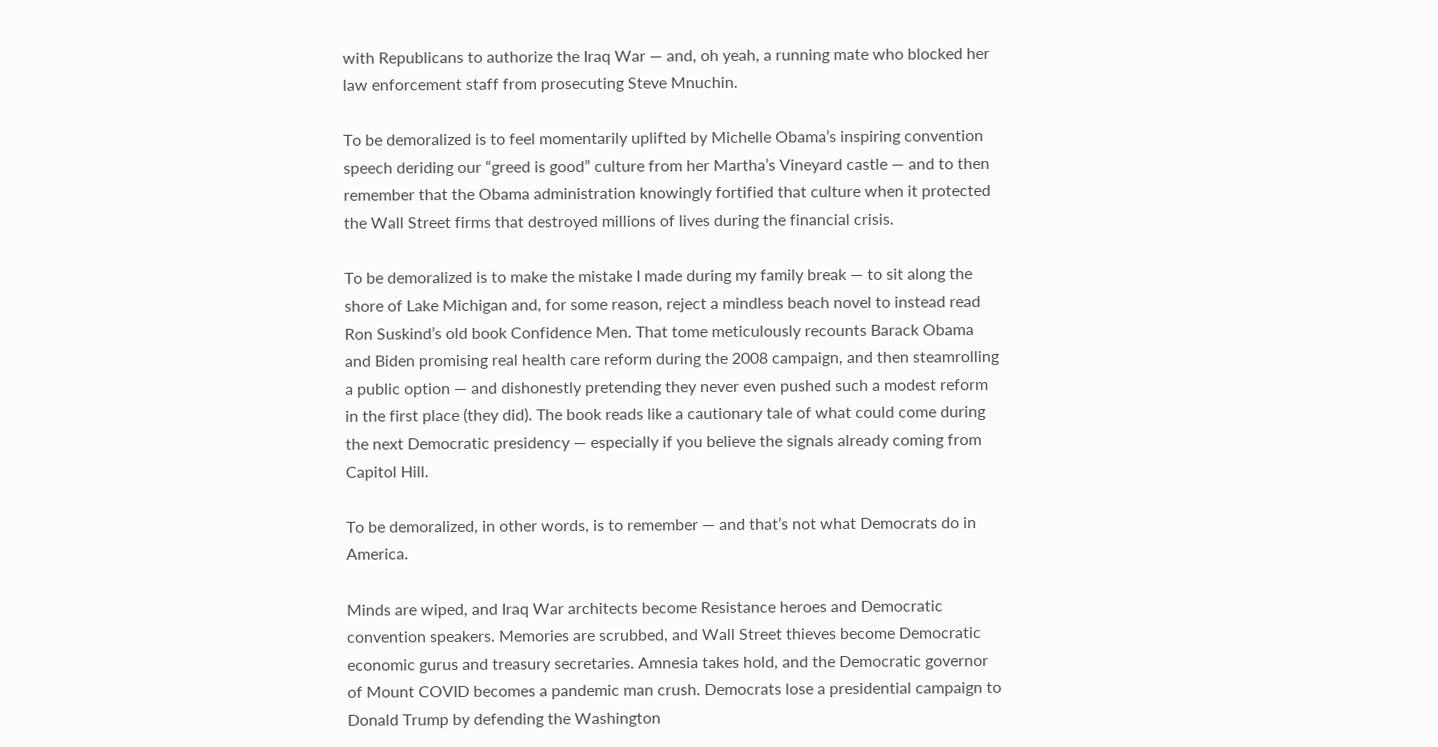with Republicans to authorize the Iraq War — and, oh yeah, a running mate who blocked her law enforcement staff from prosecuting Steve Mnuchin.

To be demoralized is to feel momentarily uplifted by Michelle Obama’s inspiring convention speech deriding our “greed is good” culture from her Martha’s Vineyard castle — and to then remember that the Obama administration knowingly fortified that culture when it protected the Wall Street firms that destroyed millions of lives during the financial crisis.

To be demoralized is to make the mistake I made during my family break — to sit along the shore of Lake Michigan and, for some reason, reject a mindless beach novel to instead read Ron Suskind’s old book Confidence Men. That tome meticulously recounts Barack Obama and Biden promising real health care reform during the 2008 campaign, and then steamrolling a public option — and dishonestly pretending they never even pushed such a modest reform in the first place (they did). The book reads like a cautionary tale of what could come during the next Democratic presidency — especially if you believe the signals already coming from Capitol Hill.

To be demoralized, in other words, is to remember — and that’s not what Democrats do in America.

Minds are wiped, and Iraq War architects become Resistance heroes and Democratic convention speakers. Memories are scrubbed, and Wall Street thieves become Democratic economic gurus and treasury secretaries. Amnesia takes hold, and the Democratic governor of Mount COVID becomes a pandemic man crush. Democrats lose a presidential campaign to Donald Trump by defending the Washington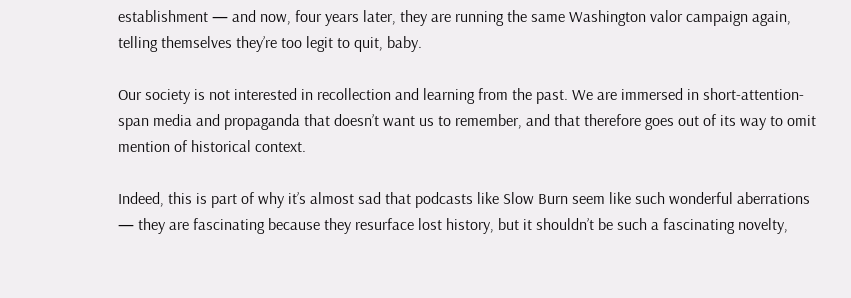establishment — and now, four years later, they are running the same Washington valor campaign again, telling themselves they’re too legit to quit, baby.

Our society is not interested in recollection and learning from the past. We are immersed in short-attention-span media and propaganda that doesn’t want us to remember, and that therefore goes out of its way to omit mention of historical context.

Indeed, this is part of why it’s almost sad that podcasts like Slow Burn seem like such wonderful aberrations — they are fascinating because they resurface lost history, but it shouldn’t be such a fascinating novelty,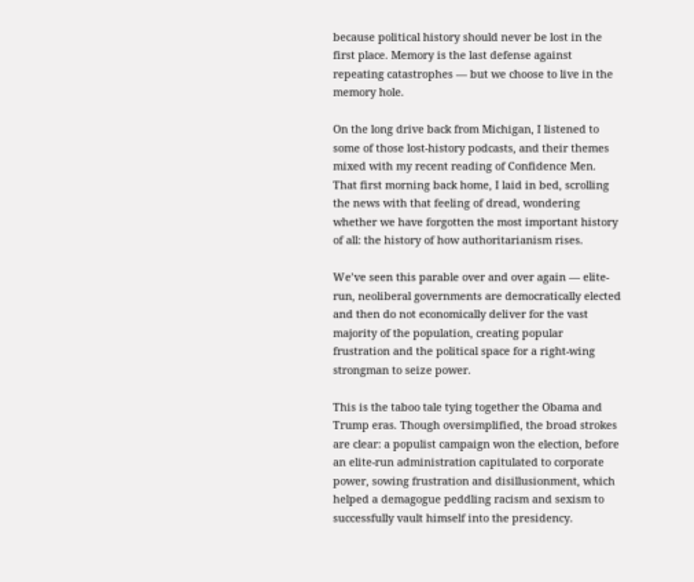because political history should never be lost in the first place. Memory is the last defense against repeating catastrophes — but we choose to live in the memory hole.

On the long drive back from Michigan, I listened to some of those lost-history podcasts, and their themes mixed with my recent reading of Confidence Men. That first morning back home, I laid in bed, scrolling the news with that feeling of dread, wondering whether we have forgotten the most important history of all: the history of how authoritarianism rises.

We’ve seen this parable over and over again — elite-run, neoliberal governments are democratically elected and then do not economically deliver for the vast majority of the population, creating popular frustration and the political space for a right-wing strongman to seize power.

This is the taboo tale tying together the Obama and Trump eras. Though oversimplified, the broad strokes are clear: a populist campaign won the election, before an elite-run administration capitulated to corporate power, sowing frustration and disillusionment, which helped a demagogue peddling racism and sexism to successfully vault himself into the presidency.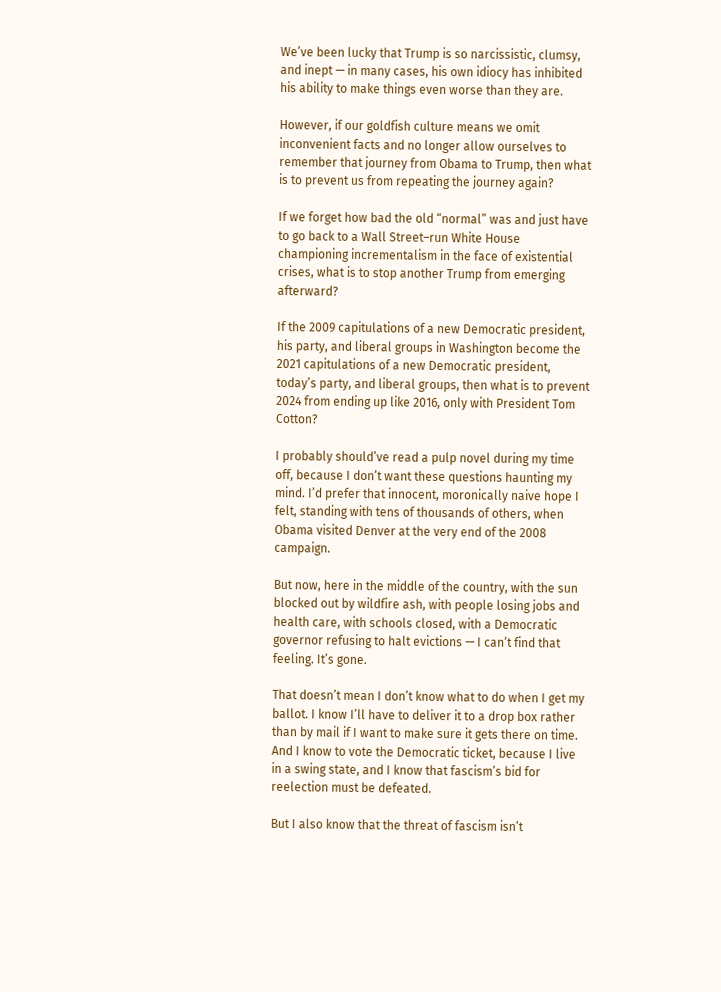We’ve been lucky that Trump is so narcissistic, clumsy, and inept — in many cases, his own idiocy has inhibited his ability to make things even worse than they are.

However, if our goldfish culture means we omit inconvenient facts and no longer allow ourselves to remember that journey from Obama to Trump, then what is to prevent us from repeating the journey again?

If we forget how bad the old “normal” was and just have to go back to a Wall Street–run White House championing incrementalism in the face of existential crises, what is to stop another Trump from emerging afterward?

If the 2009 capitulations of a new Democratic president, his party, and liberal groups in Washington become the 2021 capitulations of a new Democratic president, today’s party, and liberal groups, then what is to prevent 2024 from ending up like 2016, only with President Tom Cotton?

I probably should’ve read a pulp novel during my time off, because I don’t want these questions haunting my mind. I’d prefer that innocent, moronically naive hope I felt, standing with tens of thousands of others, when Obama visited Denver at the very end of the 2008 campaign.

But now, here in the middle of the country, with the sun blocked out by wildfire ash, with people losing jobs and health care, with schools closed, with a Democratic governor refusing to halt evictions — I can’t find that feeling. It’s gone.

That doesn’t mean I don’t know what to do when I get my ballot. I know I’ll have to deliver it to a drop box rather than by mail if I want to make sure it gets there on time. And I know to vote the Democratic ticket, because I live in a swing state, and I know that fascism’s bid for reelection must be defeated.

But I also know that the threat of fascism isn’t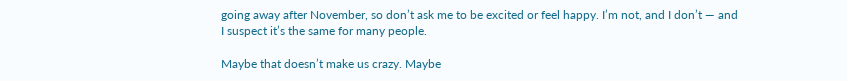going away after November, so don’t ask me to be excited or feel happy. I’m not, and I don’t — and I suspect it’s the same for many people.

Maybe that doesn’t make us crazy. Maybe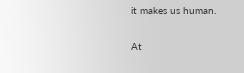it makes us human.

At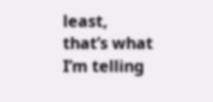least, that’s what I’m telling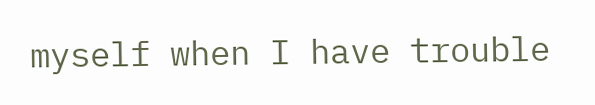myself when I have trouble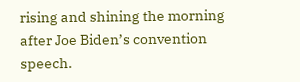rising and shining the morning after Joe Biden’s convention speech.